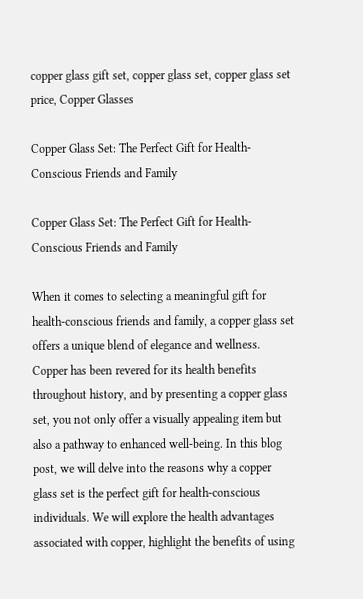copper glass gift set, copper glass set, copper glass set price, Copper Glasses

Copper Glass Set: The Perfect Gift for Health-Conscious Friends and Family

Copper Glass Set: The Perfect Gift for Health-Conscious Friends and Family

When it comes to selecting a meaningful gift for health-conscious friends and family, a copper glass set offers a unique blend of elegance and wellness. Copper has been revered for its health benefits throughout history, and by presenting a copper glass set, you not only offer a visually appealing item but also a pathway to enhanced well-being. In this blog post, we will delve into the reasons why a copper glass set is the perfect gift for health-conscious individuals. We will explore the health advantages associated with copper, highlight the benefits of using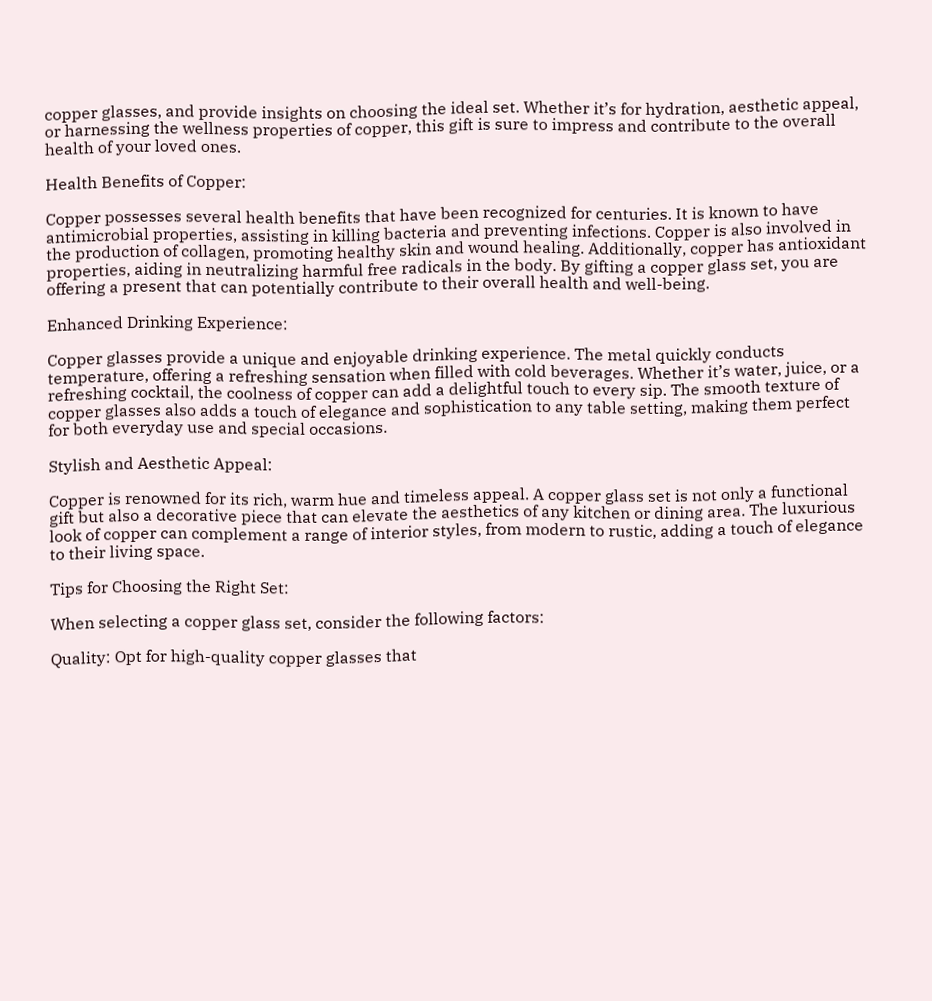copper glasses, and provide insights on choosing the ideal set. Whether it’s for hydration, aesthetic appeal, or harnessing the wellness properties of copper, this gift is sure to impress and contribute to the overall health of your loved ones.

Health Benefits of Copper:

Copper possesses several health benefits that have been recognized for centuries. It is known to have antimicrobial properties, assisting in killing bacteria and preventing infections. Copper is also involved in the production of collagen, promoting healthy skin and wound healing. Additionally, copper has antioxidant properties, aiding in neutralizing harmful free radicals in the body. By gifting a copper glass set, you are offering a present that can potentially contribute to their overall health and well-being.

Enhanced Drinking Experience:

Copper glasses provide a unique and enjoyable drinking experience. The metal quickly conducts temperature, offering a refreshing sensation when filled with cold beverages. Whether it’s water, juice, or a refreshing cocktail, the coolness of copper can add a delightful touch to every sip. The smooth texture of copper glasses also adds a touch of elegance and sophistication to any table setting, making them perfect for both everyday use and special occasions.

Stylish and Aesthetic Appeal:

Copper is renowned for its rich, warm hue and timeless appeal. A copper glass set is not only a functional gift but also a decorative piece that can elevate the aesthetics of any kitchen or dining area. The luxurious look of copper can complement a range of interior styles, from modern to rustic, adding a touch of elegance to their living space.

Tips for Choosing the Right Set:

When selecting a copper glass set, consider the following factors:

Quality: Opt for high-quality copper glasses that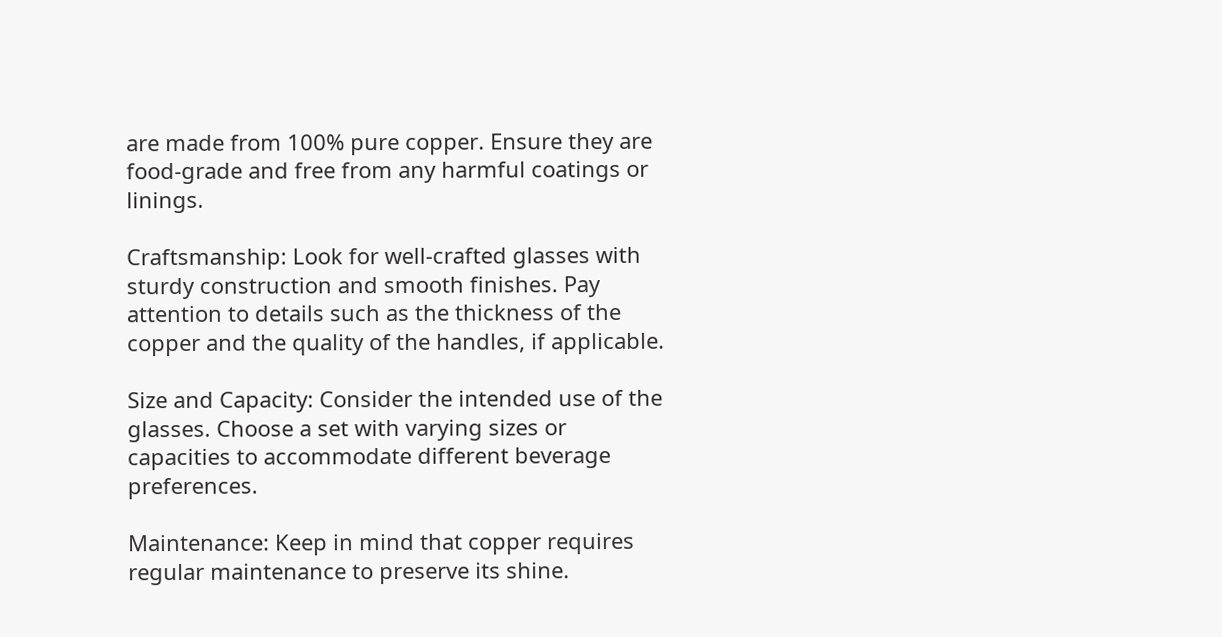are made from 100% pure copper. Ensure they are food-grade and free from any harmful coatings or linings.

Craftsmanship: Look for well-crafted glasses with sturdy construction and smooth finishes. Pay attention to details such as the thickness of the copper and the quality of the handles, if applicable.

Size and Capacity: Consider the intended use of the glasses. Choose a set with varying sizes or capacities to accommodate different beverage preferences.

Maintenance: Keep in mind that copper requires regular maintenance to preserve its shine.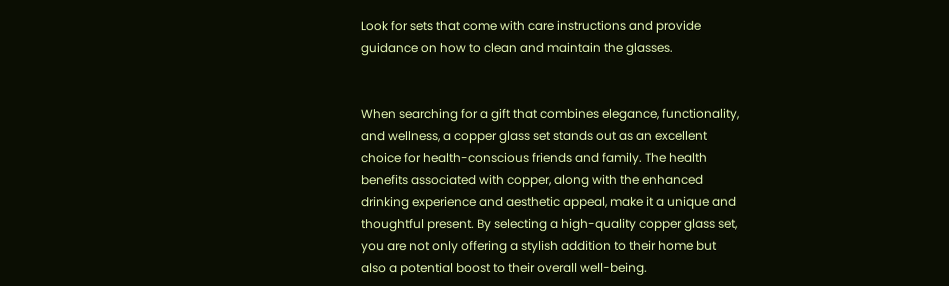Look for sets that come with care instructions and provide guidance on how to clean and maintain the glasses.


When searching for a gift that combines elegance, functionality, and wellness, a copper glass set stands out as an excellent choice for health-conscious friends and family. The health benefits associated with copper, along with the enhanced drinking experience and aesthetic appeal, make it a unique and thoughtful present. By selecting a high-quality copper glass set, you are not only offering a stylish addition to their home but also a potential boost to their overall well-being.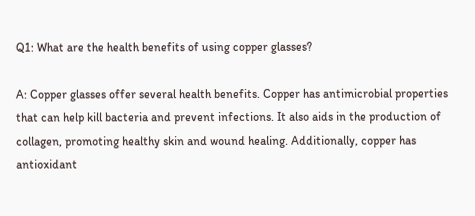Q1: What are the health benefits of using copper glasses?

A: Copper glasses offer several health benefits. Copper has antimicrobial properties that can help kill bacteria and prevent infections. It also aids in the production of collagen, promoting healthy skin and wound healing. Additionally, copper has antioxidant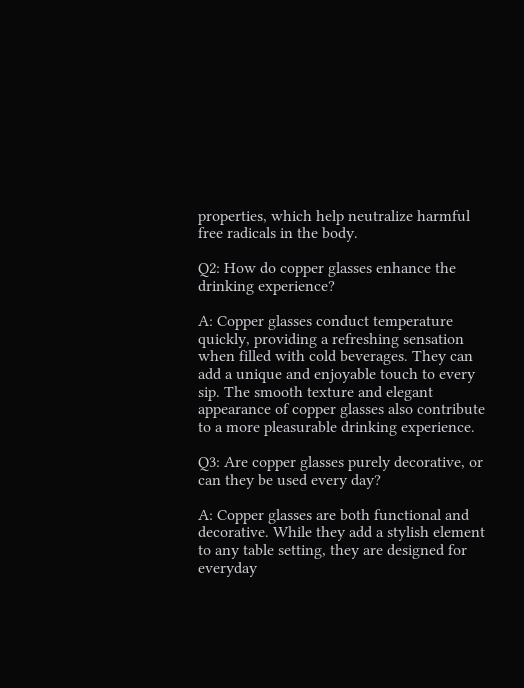properties, which help neutralize harmful free radicals in the body.

Q2: How do copper glasses enhance the drinking experience?

A: Copper glasses conduct temperature quickly, providing a refreshing sensation when filled with cold beverages. They can add a unique and enjoyable touch to every sip. The smooth texture and elegant appearance of copper glasses also contribute to a more pleasurable drinking experience.

Q3: Are copper glasses purely decorative, or can they be used every day?

A: Copper glasses are both functional and decorative. While they add a stylish element to any table setting, they are designed for everyday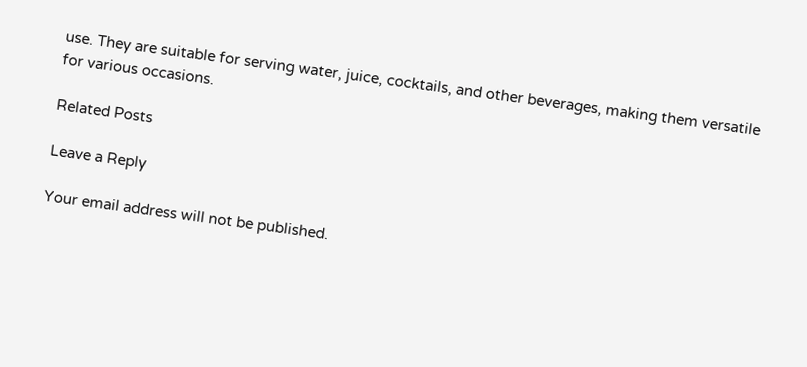use. They are suitable for serving water, juice, cocktails, and other beverages, making them versatile for various occasions.

Related Posts

Leave a Reply

Your email address will not be published.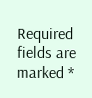Required fields are marked *